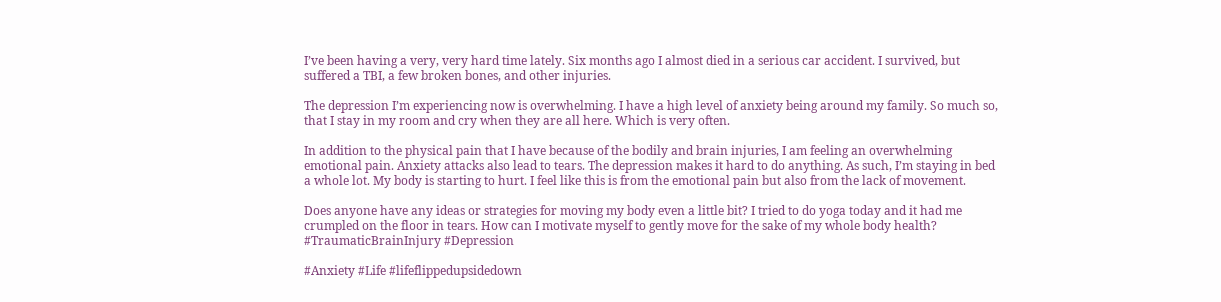I’ve been having a very, very hard time lately. Six months ago I almost died in a serious car accident. I survived, but suffered a TBI, a few broken bones, and other injuries.

The depression I’m experiencing now is overwhelming. I have a high level of anxiety being around my family. So much so, that I stay in my room and cry when they are all here. Which is very often.

In addition to the physical pain that I have because of the bodily and brain injuries, I am feeling an overwhelming emotional pain. Anxiety attacks also lead to tears. The depression makes it hard to do anything. As such, I’m staying in bed a whole lot. My body is starting to hurt. I feel like this is from the emotional pain but also from the lack of movement.

Does anyone have any ideas or strategies for moving my body even a little bit? I tried to do yoga today and it had me crumpled on the floor in tears. How can I motivate myself to gently move for the sake of my whole body health? #TraumaticBrainInjury #Depression

#Anxiety #Life #lifeflippedupsidedown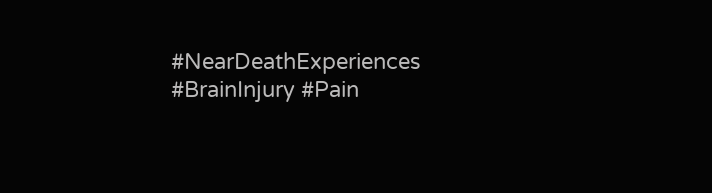#NearDeathExperiences #BrainInjury #Pain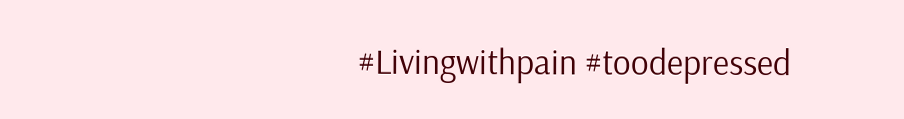#Livingwithpain #toodepressed